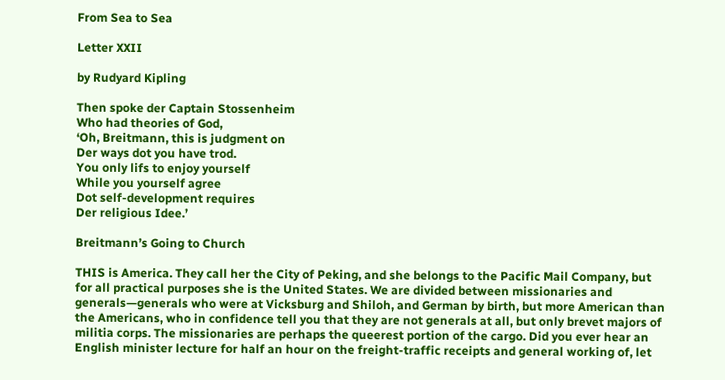From Sea to Sea

Letter XXII

by Rudyard Kipling

Then spoke der Captain Stossenheim
Who had theories of God,
‘Oh, Breitmann, this is judgment on
Der ways dot you have trod.
You only lifs to enjoy yourself
While you yourself agree
Dot self-development requires
Der religious Idee.’

Breitmann’s Going to Church

THIS is America. They call her the City of Peking, and she belongs to the Pacific Mail Company, but for all practical purposes she is the United States. We are divided between missionaries and generals—generals who were at Vicksburg and Shiloh, and German by birth, but more American than the Americans, who in confidence tell you that they are not generals at all, but only brevet majors of militia corps. The missionaries are perhaps the queerest portion of the cargo. Did you ever hear an English minister lecture for half an hour on the freight-traffic receipts and general working of, let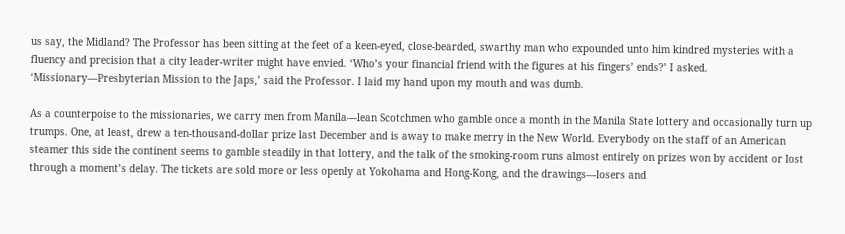us say, the Midland? The Professor has been sitting at the feet of a keen-eyed, close-bearded, swarthy man who expounded unto him kindred mysteries with a fluency and precision that a city leader-writer might have envied. ‘Who’s your financial friend with the figures at his fingers’ ends?’ I asked. ‘Missionary—Presbyterian Mission to the Japs,’ said the Professor. I laid my hand upon my mouth and was dumb.

As a counterpoise to the missionaries, we carry men from Manila—lean Scotchmen who gamble once a month in the Manila State lottery and occasionally turn up trumps. One, at least, drew a ten-thousand-dollar prize last December and is away to make merry in the New World. Everybody on the staff of an American steamer this side the continent seems to gamble steadily in that lottery, and the talk of the smoking-room runs almost entirely on prizes won by accident or lost through a moment’s delay. The tickets are sold more or less openly at Yokohama and Hong-Kong, and the drawings—losers and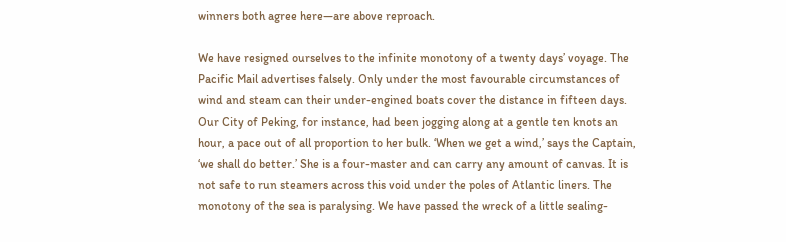winners both agree here—are above reproach.

We have resigned ourselves to the infinite monotony of a twenty days’ voyage. The Pacific Mail advertises falsely. Only under the most favourable circumstances of wind and steam can their under-engined boats cover the distance in fifteen days. Our City of Peking, for instance, had been jogging along at a gentle ten knots an hour, a pace out of all proportion to her bulk. ‘When we get a wind,’ says the Captain, ‘we shall do better.’ She is a four-master and can carry any amount of canvas. It is not safe to run steamers across this void under the poles of Atlantic liners. The monotony of the sea is paralysing. We have passed the wreck of a little sealing-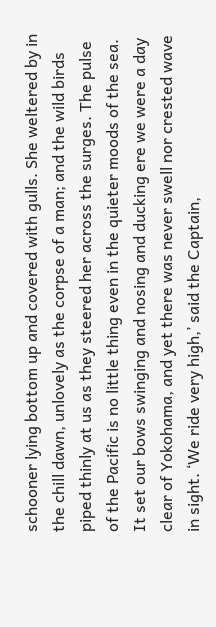schooner lying bottom up and covered with gulls. She weltered by in the chill dawn, unlovely as the corpse of a man; and the wild birds piped thinly at us as they steered her across the surges. The pulse of the Pacific is no little thing even in the quieter moods of the sea. It set our bows swinging and nosing and ducking ere we were a day clear of Yokohama, and yet there was never swell nor crested wave in sight. ‘We ride very high,’ said the Captain,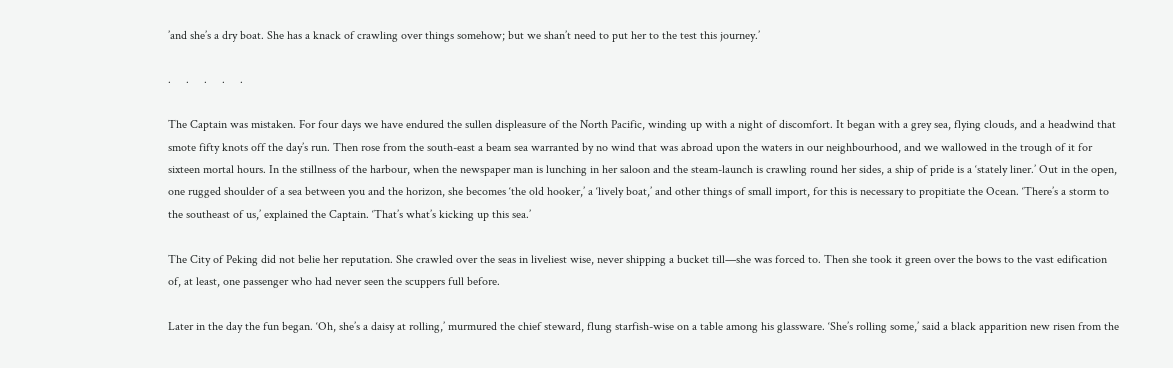’and she’s a dry boat. She has a knack of crawling over things somehow; but we shan’t need to put her to the test this journey.’

.     .     .     .     .

The Captain was mistaken. For four days we have endured the sullen displeasure of the North Pacific, winding up with a night of discomfort. It began with a grey sea, flying clouds, and a headwind that smote fifty knots off the day’s run. Then rose from the south-east a beam sea warranted by no wind that was abroad upon the waters in our neighbourhood, and we wallowed in the trough of it for sixteen mortal hours. In the stillness of the harbour, when the newspaper man is lunching in her saloon and the steam-launch is crawling round her sides, a ship of pride is a ‘stately liner.’ Out in the open, one rugged shoulder of a sea between you and the horizon, she becomes ‘the old hooker,’ a ‘lively boat,’ and other things of small import, for this is necessary to propitiate the Ocean. ‘There’s a storm to the southeast of us,’ explained the Captain. ‘That’s what’s kicking up this sea.’

The City of Peking did not belie her reputation. She crawled over the seas in liveliest wise, never shipping a bucket till—she was forced to. Then she took it green over the bows to the vast edification of, at least, one passenger who had never seen the scuppers full before.

Later in the day the fun began. ‘Oh, she’s a daisy at rolling,’ murmured the chief steward, flung starfish-wise on a table among his glassware. ‘She’s rolling some,’ said a black apparition new risen from the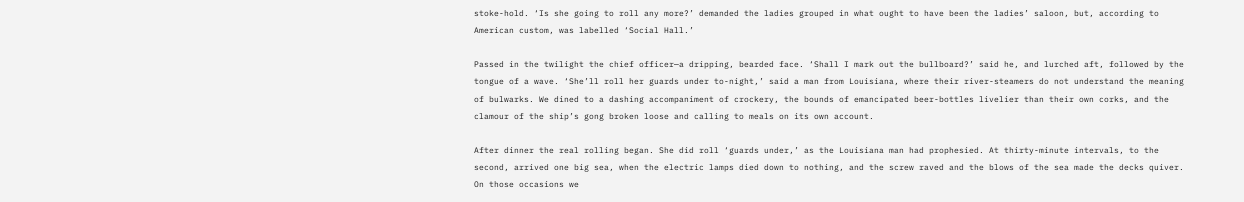stoke-hold. ‘Is she going to roll any more?’ demanded the ladies grouped in what ought to have been the ladies’ saloon, but, according to American custom, was labelled ‘Social Hall.’

Passed in the twilight the chief officer—a dripping, bearded face. ‘Shall I mark out the bullboard?’ said he, and lurched aft, followed by the tongue of a wave. ‘She’ll roll her guards under to-night,’ said a man from Louisiana, where their river-steamers do not understand the meaning of bulwarks. We dined to a dashing accompaniment of crockery, the bounds of emancipated beer-bottles livelier than their own corks, and the clamour of the ship’s gong broken loose and calling to meals on its own account.

After dinner the real rolling began. She did roll ‘guards under,’ as the Louisiana man had prophesied. At thirty-minute intervals, to the second, arrived one big sea, when the electric lamps died down to nothing, and the screw raved and the blows of the sea made the decks quiver. On those occasions we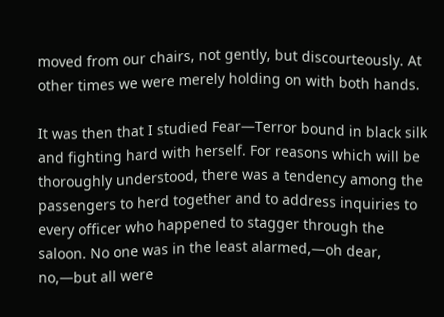moved from our chairs, not gently, but discourteously. At other times we were merely holding on with both hands.

It was then that I studied Fear—Terror bound in black silk and fighting hard with herself. For reasons which will be thoroughly understood, there was a tendency among the passengers to herd together and to address inquiries to every officer who happened to stagger through the saloon. No one was in the least alarmed,—oh dear, no,—but all were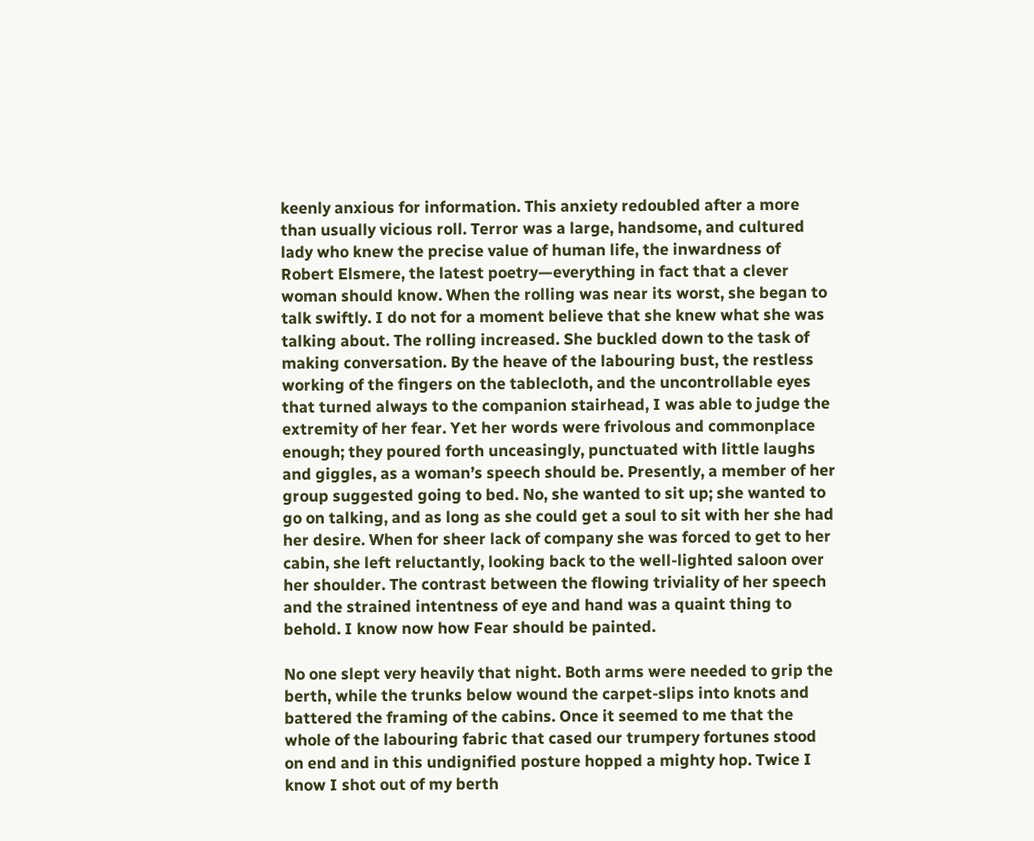keenly anxious for information. This anxiety redoubled after a more than usually vicious roll. Terror was a large, handsome, and cultured lady who knew the precise value of human life, the inwardness of Robert Elsmere, the latest poetry—everything in fact that a clever woman should know. When the rolling was near its worst, she began to talk swiftly. I do not for a moment believe that she knew what she was talking about. The rolling increased. She buckled down to the task of making conversation. By the heave of the labouring bust, the restless working of the fingers on the tablecloth, and the uncontrollable eyes that turned always to the companion stairhead, I was able to judge the extremity of her fear. Yet her words were frivolous and commonplace enough; they poured forth unceasingly, punctuated with little laughs and giggles, as a woman’s speech should be. Presently, a member of her group suggested going to bed. No, she wanted to sit up; she wanted to go on talking, and as long as she could get a soul to sit with her she had her desire. When for sheer lack of company she was forced to get to her cabin, she left reluctantly, looking back to the well-lighted saloon over her shoulder. The contrast between the flowing triviality of her speech and the strained intentness of eye and hand was a quaint thing to behold. I know now how Fear should be painted.

No one slept very heavily that night. Both arms were needed to grip the berth, while the trunks below wound the carpet-slips into knots and battered the framing of the cabins. Once it seemed to me that the whole of the labouring fabric that cased our trumpery fortunes stood on end and in this undignified posture hopped a mighty hop. Twice I know I shot out of my berth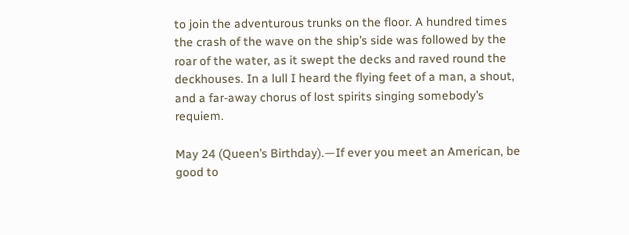to join the adventurous trunks on the floor. A hundred times the crash of the wave on the ship’s side was followed by the roar of the water, as it swept the decks and raved round the deckhouses. In a lull I heard the flying feet of a man, a shout, and a far-away chorus of lost spirits singing somebody’s requiem.

May 24 (Queen’s Birthday).—If ever you meet an American, be good to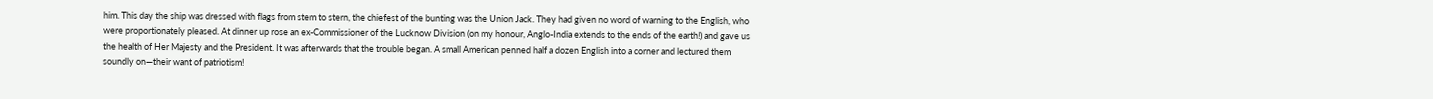him. This day the ship was dressed with flags from stem to stern, the chiefest of the bunting was the Union Jack. They had given no word of warning to the English, who were proportionately pleased. At dinner up rose an ex-Commissioner of the Lucknow Division (on my honour, Anglo-India extends to the ends of the earth!) and gave us the health of Her Majesty and the President. It was afterwards that the trouble began. A small American penned half a dozen English into a corner and lectured them soundly on—their want of patriotism!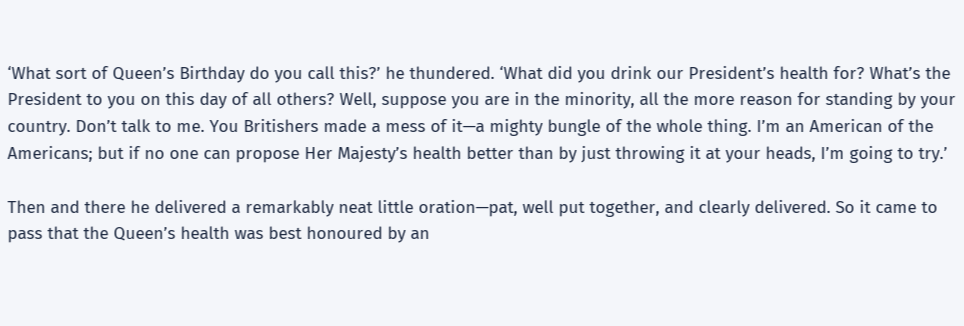‘What sort of Queen’s Birthday do you call this?’ he thundered. ‘What did you drink our President’s health for? What’s the President to you on this day of all others? Well, suppose you are in the minority, all the more reason for standing by your country. Don’t talk to me. You Britishers made a mess of it—a mighty bungle of the whole thing. I’m an American of the Americans; but if no one can propose Her Majesty’s health better than by just throwing it at your heads, I’m going to try.’

Then and there he delivered a remarkably neat little oration—pat, well put together, and clearly delivered. So it came to pass that the Queen’s health was best honoured by an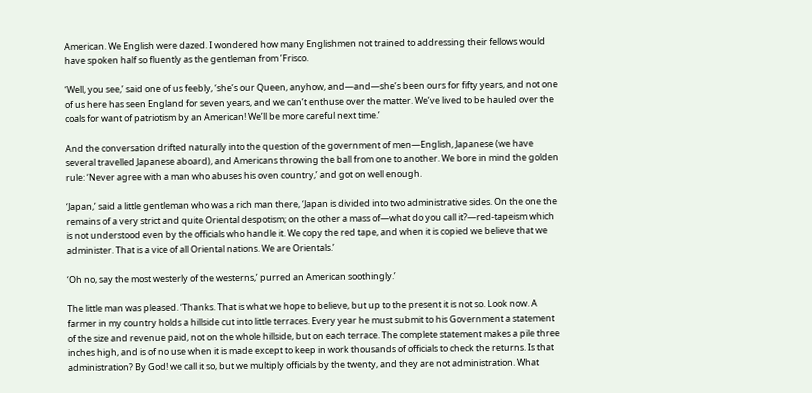American. We English were dazed. I wondered how many Englishmen not trained to addressing their fellows would have spoken half so fluently as the gentleman from ’Frisco.

‘Well, you see,’ said one of us feebly, ‘she’s our Queen, anyhow, and—and—she’s been ours for fifty years, and not one of us here has seen England for seven years, and we can’t enthuse over the matter. We’ve lived to be hauled over the coals for want of patriotism by an American! We’ll be more careful next time.’

And the conversation drifted naturally into the question of the government of men—English, Japanese (we have several travelled Japanese aboard), and Americans throwing the ball from one to another. We bore in mind the golden rule: ‘Never agree with a man who abuses his oven country,’ and got on well enough.

‘Japan,’ said a little gentleman who was a rich man there, ‘Japan is divided into two administrative sides. On the one the remains of a very strict and quite Oriental despotism; on the other a mass of—what do you call it?—red-tapeism which is not understood even by the officials who handle it. We copy the red tape, and when it is copied we believe that we administer. That is a vice of all Oriental nations. We are Orientals.’

‘Oh no, say the most westerly of the westerns,’ purred an American soothingly.’

The little man was pleased. ‘Thanks. That is what we hope to believe, but up to the present it is not so. Look now. A farmer in my country holds a hillside cut into little terraces. Every year he must submit to his Government a statement of the size and revenue paid, not on the whole hillside, but on each terrace. The complete statement makes a pile three inches high, and is of no use when it is made except to keep in work thousands of officials to check the returns. Is that administration? By God! we call it so, but we multiply officials by the twenty, and they are not administration. What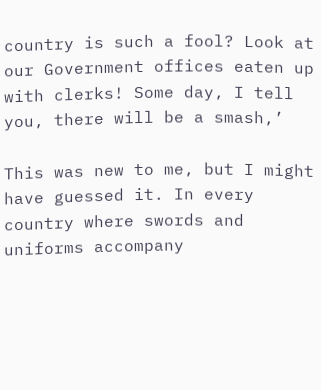country is such a fool? Look at our Government offices eaten up with clerks! Some day, I tell you, there will be a smash,’

This was new to me, but I might have guessed it. In every country where swords and uniforms accompany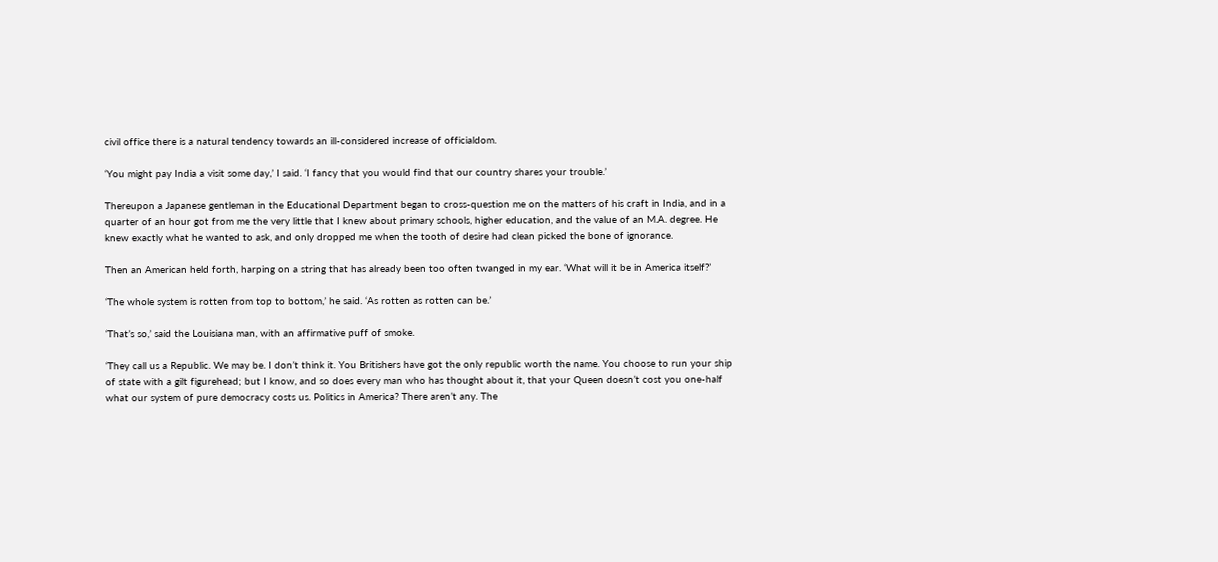civil office there is a natural tendency towards an ill-considered increase of officialdom.

‘You might pay India a visit some day,’ I said. ‘I fancy that you would find that our country shares your trouble.’

Thereupon a Japanese gentleman in the Educational Department began to cross-question me on the matters of his craft in India, and in a quarter of an hour got from me the very little that I knew about primary schools, higher education, and the value of an M.A. degree. He knew exactly what he wanted to ask, and only dropped me when the tooth of desire had clean picked the bone of ignorance.

Then an American held forth, harping on a string that has already been too often twanged in my ear. ‘What will it be in America itself?’

‘The whole system is rotten from top to bottom,’ he said. ‘As rotten as rotten can be.’

‘That’s so,’ said the Louisiana man, with an affirmative puff of smoke.

‘They call us a Republic. We may be. I don’t think it. You Britishers have got the only republic worth the name. You choose to run your ship of state with a gilt figurehead; but I know, and so does every man who has thought about it, that your Queen doesn’t cost you one-half what our system of pure democracy costs us. Politics in America? There aren’t any. The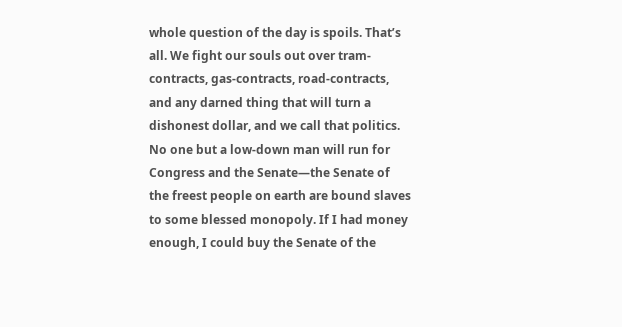whole question of the day is spoils. That’s all. We fight our souls out over tram-contracts, gas-contracts, road-contracts, and any darned thing that will turn a dishonest dollar, and we call that politics. No one but a low-down man will run for Congress and the Senate—the Senate of the freest people on earth are bound slaves to some blessed monopoly. If I had money enough, I could buy the Senate of the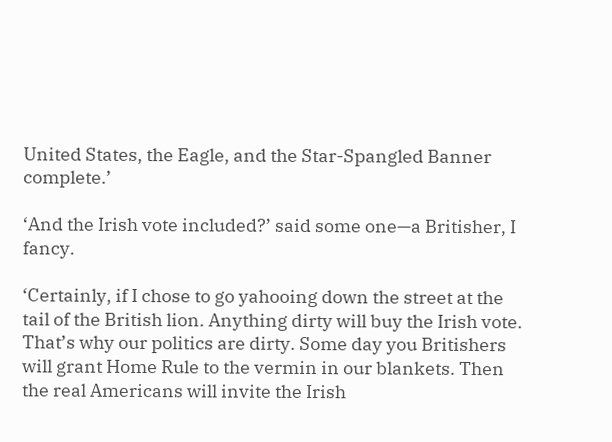United States, the Eagle, and the Star-Spangled Banner complete.’

‘And the Irish vote included?’ said some one—a Britisher, I fancy.

‘Certainly, if I chose to go yahooing down the street at the tail of the British lion. Anything dirty will buy the Irish vote. That’s why our politics are dirty. Some day you Britishers will grant Home Rule to the vermin in our blankets. Then the real Americans will invite the Irish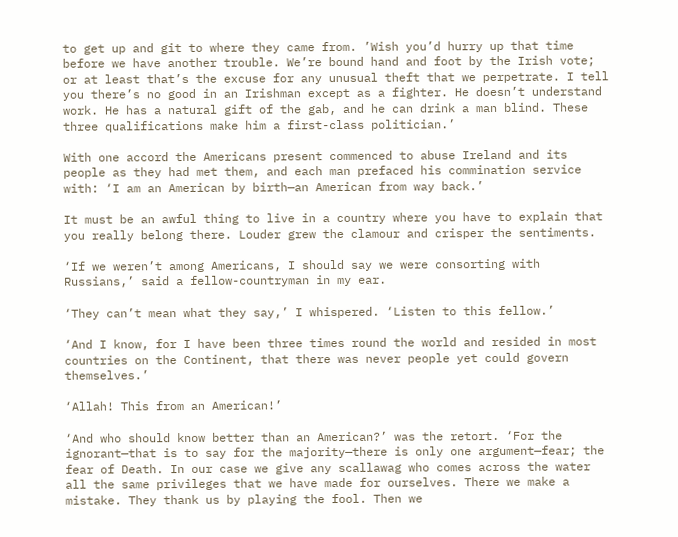to get up and git to where they came from. ’Wish you’d hurry up that time before we have another trouble. We’re bound hand and foot by the Irish vote; or at least that’s the excuse for any unusual theft that we perpetrate. I tell you there’s no good in an Irishman except as a fighter. He doesn’t understand work. He has a natural gift of the gab, and he can drink a man blind. These three qualifications make him a first-class politician.’

With one accord the Americans present commenced to abuse Ireland and its people as they had met them, and each man prefaced his commination service with: ‘I am an American by birth—an American from way back.’

It must be an awful thing to live in a country where you have to explain that you really belong there. Louder grew the clamour and crisper the sentiments.

‘If we weren’t among Americans, I should say we were consorting with Russians,’ said a fellow-countryman in my ear.

‘They can’t mean what they say,’ I whispered. ‘Listen to this fellow.’

‘And I know, for I have been three times round the world and resided in most countries on the Continent, that there was never people yet could govern themselves.’

‘Allah! This from an American!’

‘And who should know better than an American?’ was the retort. ‘For the ignorant—that is to say for the majority—there is only one argument—fear; the fear of Death. In our case we give any scallawag who comes across the water all the same privileges that we have made for ourselves. There we make a mistake. They thank us by playing the fool. Then we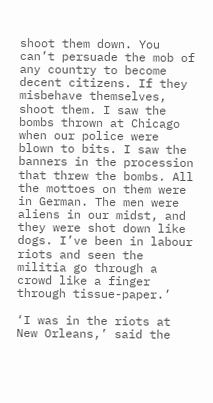shoot them down. You can’t persuade the mob of any country to become decent citizens. If they misbehave themselves, shoot them. I saw the bombs thrown at Chicago when our police were blown to bits. I saw the banners in the procession that threw the bombs. All the mottoes on them were in German. The men were aliens in our midst, and they were shot down like dogs. I’ve been in labour riots and seen the militia go through a crowd like a finger through tissue-paper.’

‘I was in the riots at New Orleans,’ said the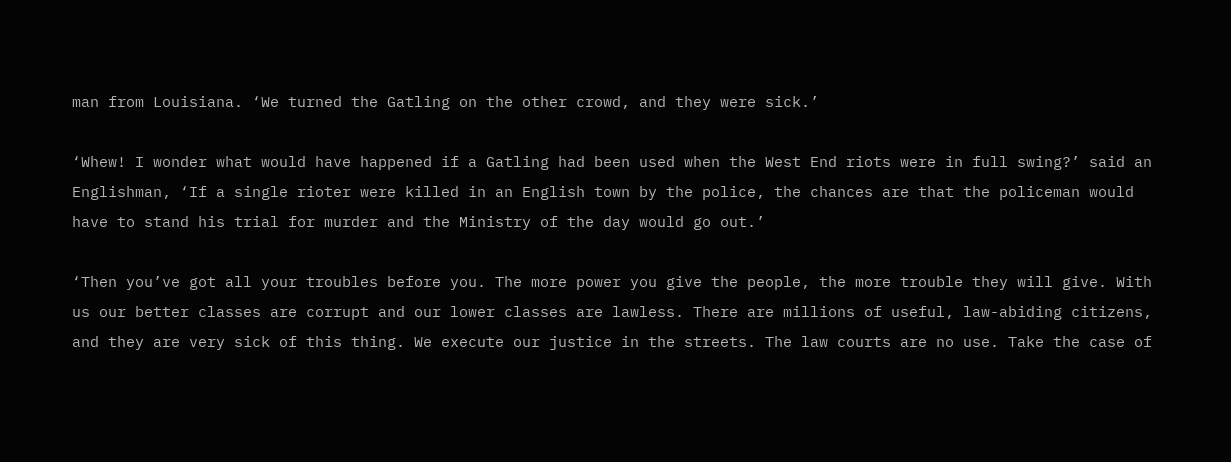man from Louisiana. ‘We turned the Gatling on the other crowd, and they were sick.’

‘Whew! I wonder what would have happened if a Gatling had been used when the West End riots were in full swing?’ said an Englishman, ‘If a single rioter were killed in an English town by the police, the chances are that the policeman would have to stand his trial for murder and the Ministry of the day would go out.’

‘Then you’ve got all your troubles before you. The more power you give the people, the more trouble they will give. With us our better classes are corrupt and our lower classes are lawless. There are millions of useful, law-abiding citizens, and they are very sick of this thing. We execute our justice in the streets. The law courts are no use. Take the case of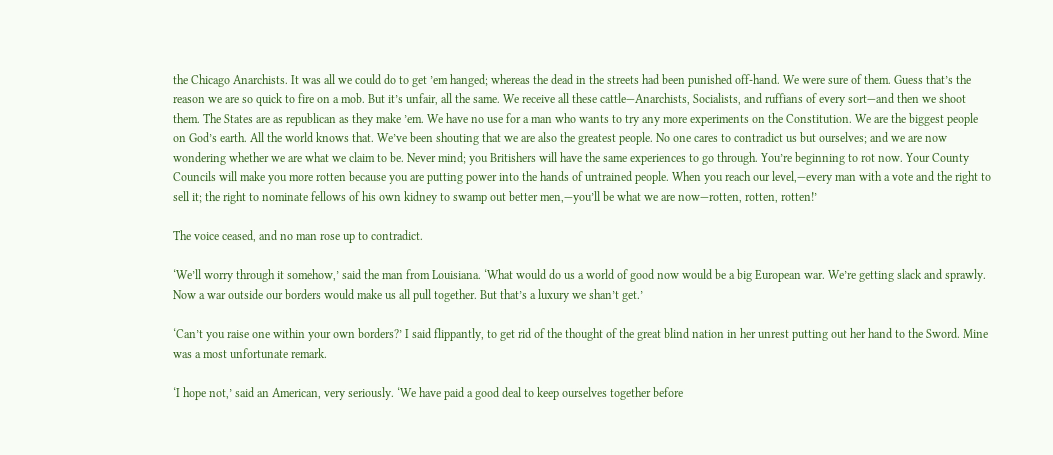the Chicago Anarchists. It was all we could do to get ’em hanged; whereas the dead in the streets had been punished off-hand. We were sure of them. Guess that’s the reason we are so quick to fire on a mob. But it’s unfair, all the same. We receive all these cattle—Anarchists, Socialists, and ruffians of every sort—and then we shoot them. The States are as republican as they make ’em. We have no use for a man who wants to try any more experiments on the Constitution. We are the biggest people on God’s earth. All the world knows that. We’ve been shouting that we are also the greatest people. No one cares to contradict us but ourselves; and we are now wondering whether we are what we claim to be. Never mind; you Britishers will have the same experiences to go through. You’re beginning to rot now. Your County Councils will make you more rotten because you are putting power into the hands of untrained people. When you reach our level,—every man with a vote and the right to sell it; the right to nominate fellows of his own kidney to swamp out better men,—you’ll be what we are now—rotten, rotten, rotten!’

The voice ceased, and no man rose up to contradict.

‘We’ll worry through it somehow,’ said the man from Louisiana. ‘What would do us a world of good now would be a big European war. We’re getting slack and sprawly. Now a war outside our borders would make us all pull together. But that’s a luxury we shan’t get.’

‘Can’t you raise one within your own borders?’ I said flippantly, to get rid of the thought of the great blind nation in her unrest putting out her hand to the Sword. Mine was a most unfortunate remark.

‘I hope not,’ said an American, very seriously. ‘We have paid a good deal to keep ourselves together before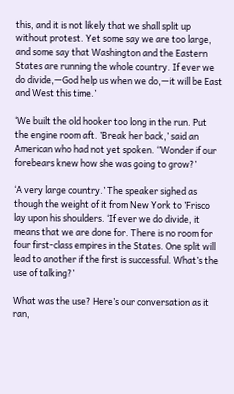this, and it is not likely that we shall split up without protest. Yet some say we are too large, and some say that Washington and the Eastern States are running the whole country. If ever we do divide,—God help us when we do,—it will be East and West this time.’

‘We built the old hooker too long in the run. Put the engine room aft. ’Break her back,’ said an American who had not yet spoken. ‘’Wonder if our forebears knew how she was going to grow?’

‘A very large country.’ The speaker sighed as though the weight of it from New York to ’Frisco lay upon his shoulders. ‘If ever we do divide, it means that we are done for. There is no room for four first-class empires in the States. One split will lead to another if the first is successful. What’s the use of talking?’

What was the use? Here’s our conversation as it ran,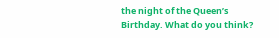the night of the Queen’s Birthday. What do you think?